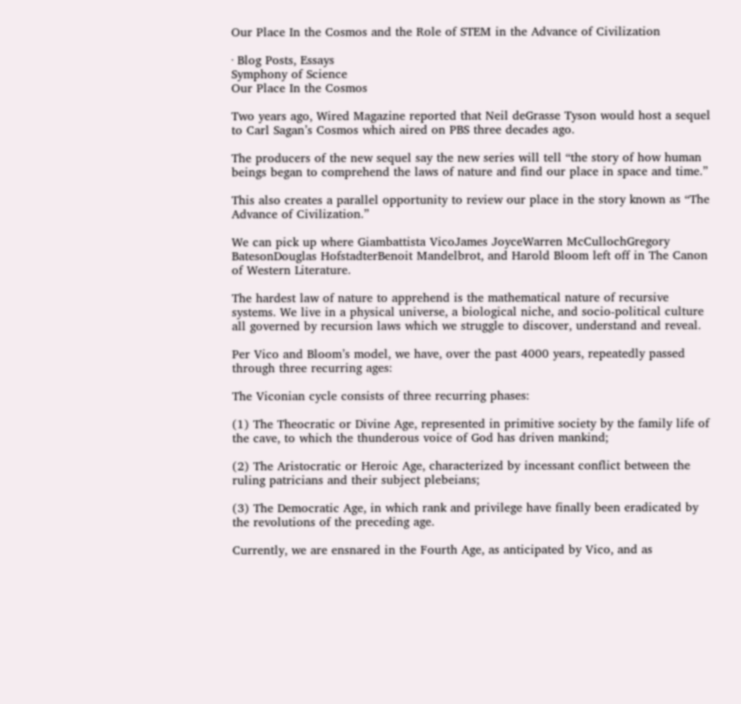Our Place In the Cosmos and the Role of STEM in the Advance of Civilization

· Blog Posts, Essays
Symphony of Science
Our Place In the Cosmos

Two years ago, Wired Magazine reported that Neil deGrasse Tyson would host a sequel to Carl Sagan’s Cosmos which aired on PBS three decades ago.

The producers of the new sequel say the new series will tell “the story of how human beings began to comprehend the laws of nature and find our place in space and time.”

This also creates a parallel opportunity to review our place in the story known as “The Advance of Civilization.”

We can pick up where Giambattista VicoJames JoyceWarren McCullochGregory BatesonDouglas HofstadterBenoit Mandelbrot, and Harold Bloom left off in The Canon of Western Literature.

The hardest law of nature to apprehend is the mathematical nature of recursive systems. We live in a physical universe, a biological niche, and socio-political culture all governed by recursion laws which we struggle to discover, understand and reveal.

Per Vico and Bloom’s model, we have, over the past 4000 years, repeatedly passed through three recurring ages:

The Viconian cycle consists of three recurring phases:

(1) The Theocratic or Divine Age, represented in primitive society by the family life of the cave, to which the thunderous voice of God has driven mankind;

(2) The Aristocratic or Heroic Age, characterized by incessant conflict between the ruling patricians and their subject plebeians;

(3) The Democratic Age, in which rank and privilege have finally been eradicated by the revolutions of the preceding age.

Currently, we are ensnared in the Fourth Age, as anticipated by Vico, and as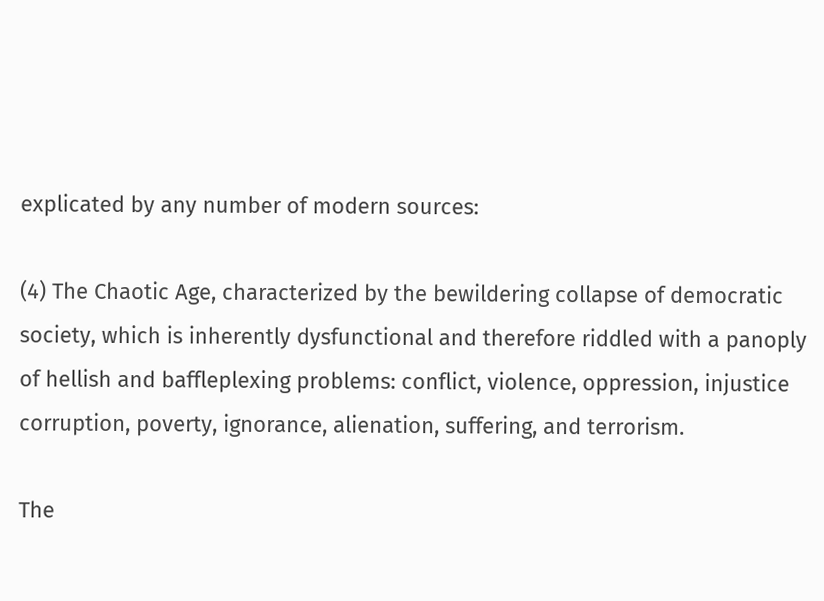explicated by any number of modern sources:

(4) The Chaotic Age, characterized by the bewildering collapse of democratic society, which is inherently dysfunctional and therefore riddled with a panoply of hellish and baffleplexing problems: conflict, violence, oppression, injustice corruption, poverty, ignorance, alienation, suffering, and terrorism.

The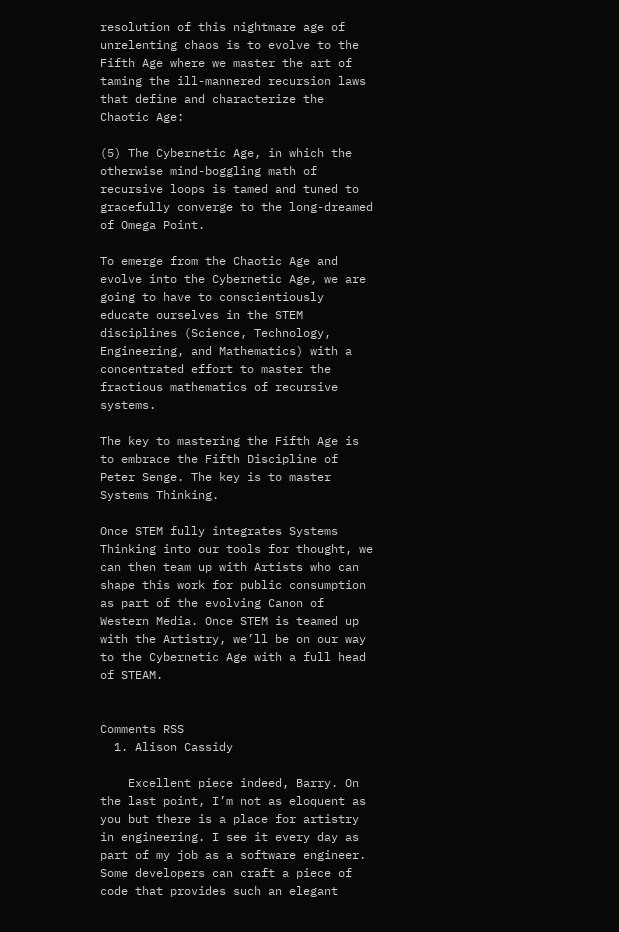resolution of this nightmare age of unrelenting chaos is to evolve to the Fifth Age where we master the art of taming the ill-mannered recursion laws that define and characterize the Chaotic Age:

(5) The Cybernetic Age, in which the otherwise mind-boggling math of recursive loops is tamed and tuned to gracefully converge to the long-dreamed of Omega Point.

To emerge from the Chaotic Age and evolve into the Cybernetic Age, we are going to have to conscientiously educate ourselves in the STEM disciplines (Science, Technology, Engineering, and Mathematics) with a concentrated effort to master the fractious mathematics of recursive systems.

The key to mastering the Fifth Age is to embrace the Fifth Discipline of Peter Senge. The key is to master Systems Thinking.

Once STEM fully integrates Systems Thinking into our tools for thought, we can then team up with Artists who can shape this work for public consumption as part of the evolving Canon of Western Media. Once STEM is teamed up with the Artistry, we’ll be on our way to the Cybernetic Age with a full head of STEAM.


Comments RSS
  1. Alison Cassidy

    Excellent piece indeed, Barry. On the last point, I’m not as eloquent as you but there is a place for artistry in engineering. I see it every day as part of my job as a software engineer. Some developers can craft a piece of code that provides such an elegant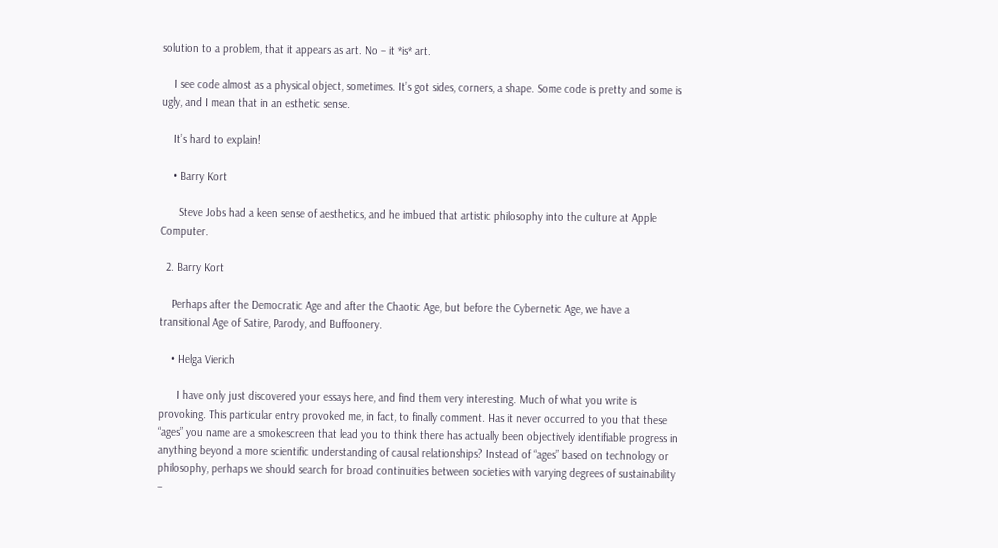solution to a problem, that it appears as art. No – it *is* art.

    I see code almost as a physical object, sometimes. It’s got sides, corners, a shape. Some code is pretty and some is ugly, and I mean that in an esthetic sense.

    It’s hard to explain!

    • Barry Kort

      Steve Jobs had a keen sense of aesthetics, and he imbued that artistic philosophy into the culture at Apple Computer.

  2. Barry Kort

    Perhaps after the Democratic Age and after the Chaotic Age, but before the Cybernetic Age, we have a transitional Age of Satire, Parody, and Buffoonery.

    • Helga Vierich

      I have only just discovered your essays here, and find them very interesting. Much of what you write is provoking. This particular entry provoked me, in fact, to finally comment. Has it never occurred to you that these “ages” you name are a smokescreen that lead you to think there has actually been objectively identifiable progress in anything beyond a more scientific understanding of causal relationships? Instead of “ages” based on technology or philosophy, perhaps we should search for broad continuities between societies with varying degrees of sustainability –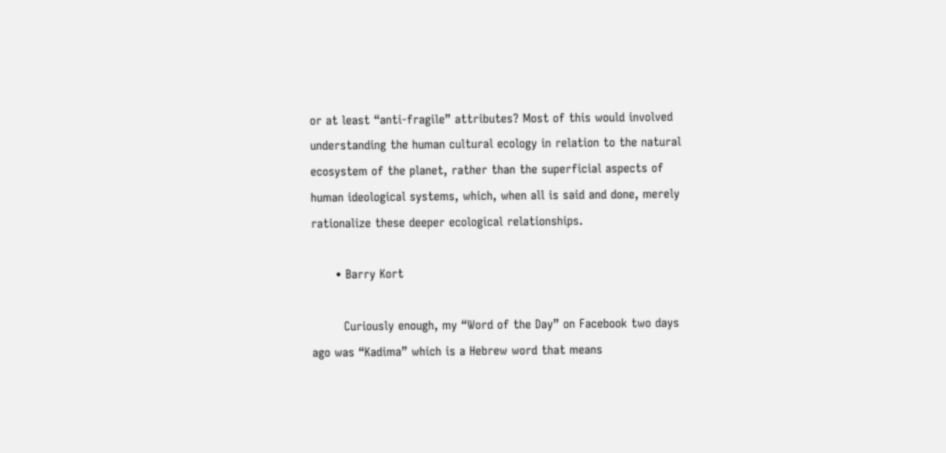or at least “anti-fragile” attributes? Most of this would involved understanding the human cultural ecology in relation to the natural ecosystem of the planet, rather than the superficial aspects of human ideological systems, which, when all is said and done, merely rationalize these deeper ecological relationships.

      • Barry Kort

        Curiously enough, my “Word of the Day” on Facebook two days ago was “Kadima” which is a Hebrew word that means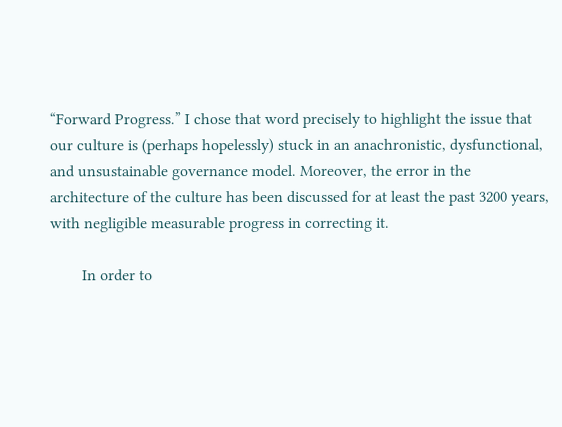“Forward Progress.” I chose that word precisely to highlight the issue that our culture is (perhaps hopelessly) stuck in an anachronistic, dysfunctional, and unsustainable governance model. Moreover, the error in the architecture of the culture has been discussed for at least the past 3200 years, with negligible measurable progress in correcting it.

        In order to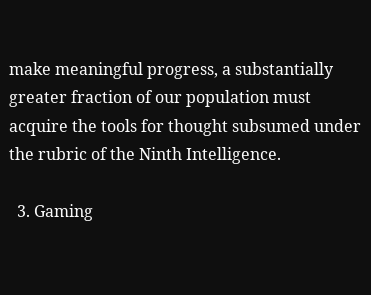make meaningful progress, a substantially greater fraction of our population must acquire the tools for thought subsumed under the rubric of the Ninth Intelligence.

  3. Gaming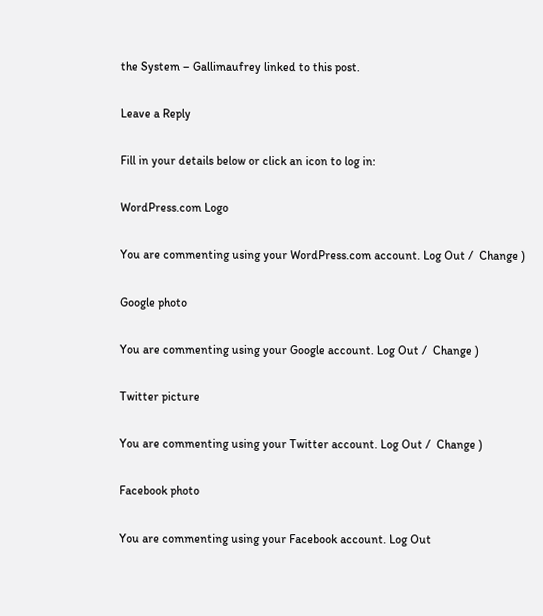the System – Gallimaufrey linked to this post.

Leave a Reply

Fill in your details below or click an icon to log in:

WordPress.com Logo

You are commenting using your WordPress.com account. Log Out /  Change )

Google photo

You are commenting using your Google account. Log Out /  Change )

Twitter picture

You are commenting using your Twitter account. Log Out /  Change )

Facebook photo

You are commenting using your Facebook account. Log Out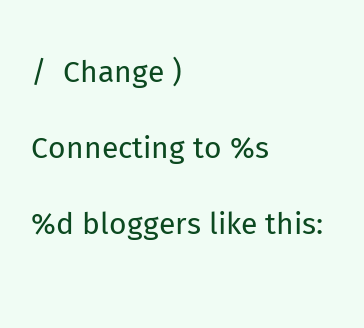/  Change )

Connecting to %s

%d bloggers like this: